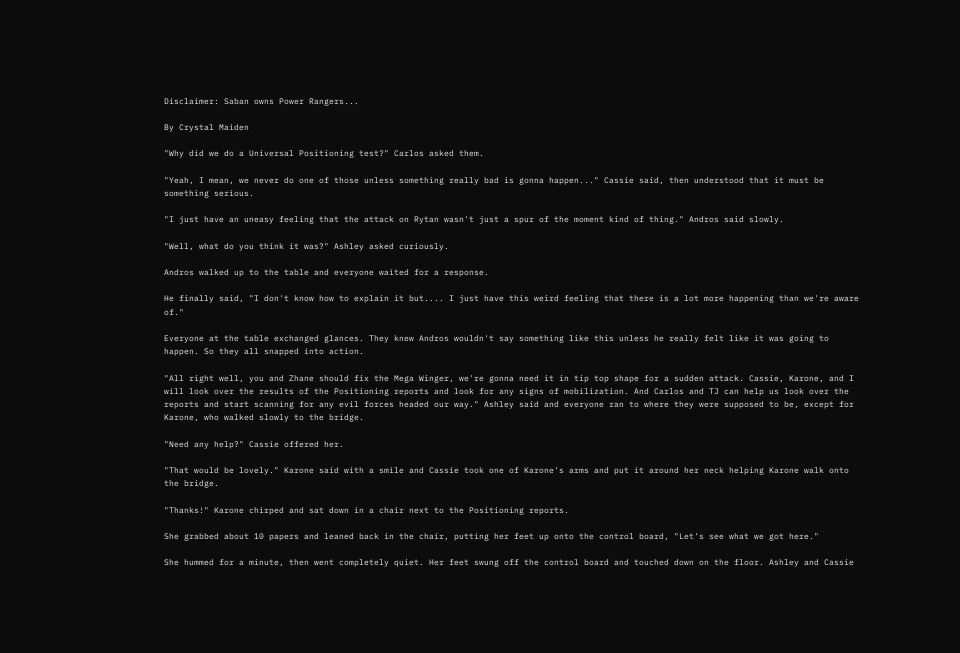Disclaimer: Saban owns Power Rangers...

By Crystal Maiden

"Why did we do a Universal Positioning test?" Carlos asked them.

"Yeah, I mean, we never do one of those unless something really bad is gonna happen..." Cassie said, then understood that it must be something serious.

"I just have an uneasy feeling that the attack on Rytan wasn't just a spur of the moment kind of thing." Andros said slowly.

"Well, what do you think it was?" Ashley asked curiously.

Andros walked up to the table and everyone waited for a response.

He finally said, "I don't know how to explain it but.... I just have this weird feeling that there is a lot more happening than we're aware of."

Everyone at the table exchanged glances. They knew Andros wouldn't say something like this unless he really felt like it was going to happen. So they all snapped into action.

"All right well, you and Zhane should fix the Mega Winger, we're gonna need it in tip top shape for a sudden attack. Cassie, Karone, and I will look over the results of the Positioning reports and look for any signs of mobilization. And Carlos and TJ can help us look over the reports and start scanning for any evil forces headed our way." Ashley said and everyone ran to where they were supposed to be, except for Karone, who walked slowly to the bridge.

"Need any help?" Cassie offered her.

"That would be lovely." Karone said with a smile and Cassie took one of Karone's arms and put it around her neck helping Karone walk onto the bridge.

"Thanks!" Karone chirped and sat down in a chair next to the Positioning reports.

She grabbed about 10 papers and leaned back in the chair, putting her feet up onto the control board, "Let's see what we got here."

She hummed for a minute, then went completely quiet. Her feet swung off the control board and touched down on the floor. Ashley and Cassie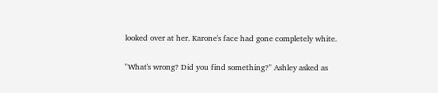looked over at her. Karone's face had gone completely white.

"What's wrong? Did you find something?" Ashley asked as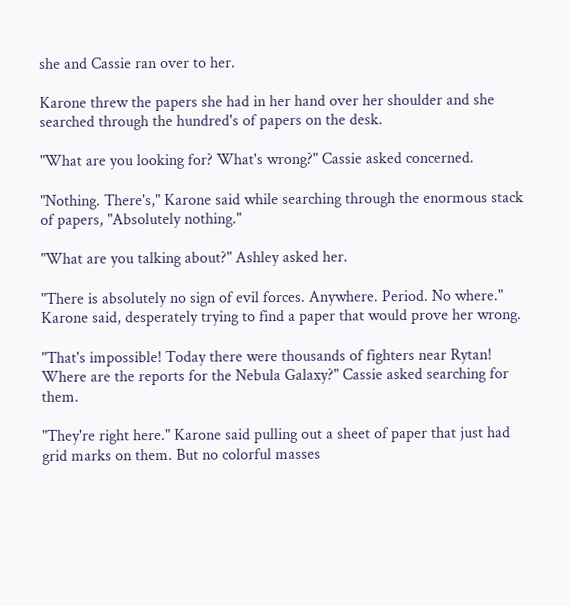she and Cassie ran over to her.

Karone threw the papers she had in her hand over her shoulder and she searched through the hundred's of papers on the desk.

"What are you looking for? What's wrong?" Cassie asked concerned.

"Nothing. There's," Karone said while searching through the enormous stack of papers, "Absolutely nothing."

"What are you talking about?" Ashley asked her.

"There is absolutely no sign of evil forces. Anywhere. Period. No where." Karone said, desperately trying to find a paper that would prove her wrong.

"That's impossible! Today there were thousands of fighters near Rytan! Where are the reports for the Nebula Galaxy?" Cassie asked searching for them.

"They're right here." Karone said pulling out a sheet of paper that just had grid marks on them. But no colorful masses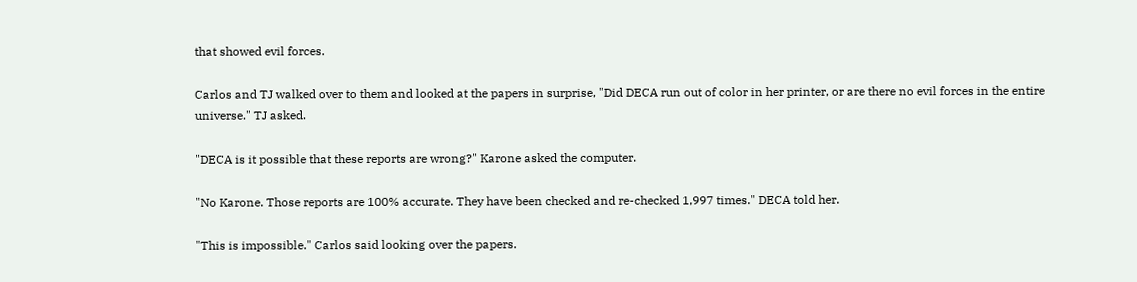that showed evil forces.

Carlos and TJ walked over to them and looked at the papers in surprise, "Did DECA run out of color in her printer, or are there no evil forces in the entire universe." TJ asked.

"DECA is it possible that these reports are wrong?" Karone asked the computer.

"No Karone. Those reports are 100% accurate. They have been checked and re-checked 1,997 times." DECA told her.

"This is impossible." Carlos said looking over the papers.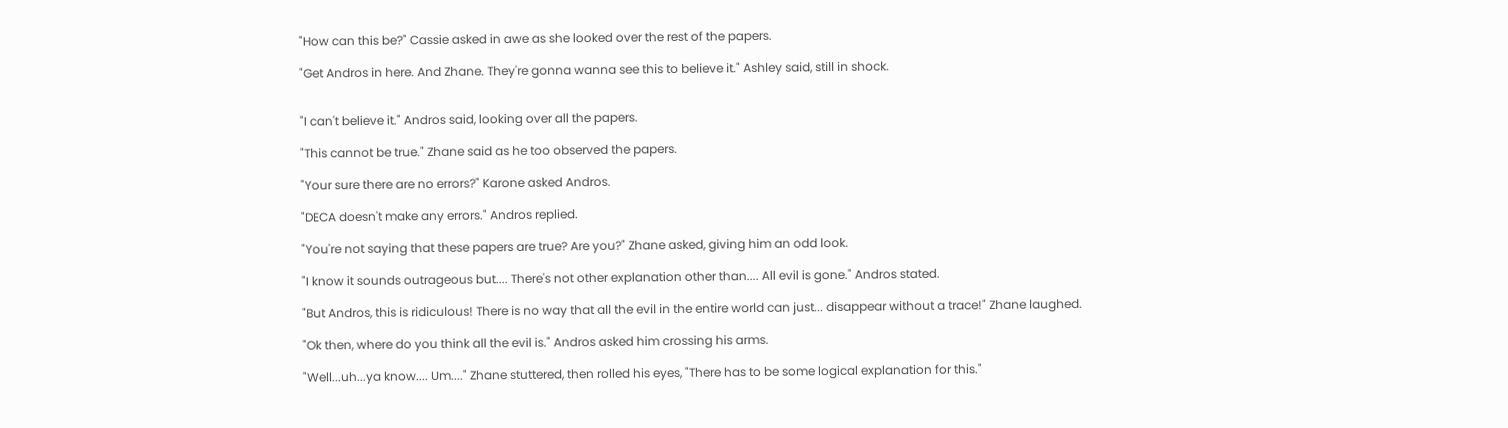"How can this be?" Cassie asked in awe as she looked over the rest of the papers.

"Get Andros in here. And Zhane. They're gonna wanna see this to believe it." Ashley said, still in shock.


"I can't believe it." Andros said, looking over all the papers.

"This cannot be true." Zhane said as he too observed the papers.

"Your sure there are no errors?" Karone asked Andros.

"DECA doesn't make any errors." Andros replied.

"You're not saying that these papers are true? Are you?" Zhane asked, giving him an odd look.

"I know it sounds outrageous but.... There's not other explanation other than.... All evil is gone." Andros stated.

"But Andros, this is ridiculous! There is no way that all the evil in the entire world can just... disappear without a trace!" Zhane laughed.

"Ok then, where do you think all the evil is." Andros asked him crossing his arms.

"Well...uh...ya know.... Um...." Zhane stuttered, then rolled his eyes, "There has to be some logical explanation for this."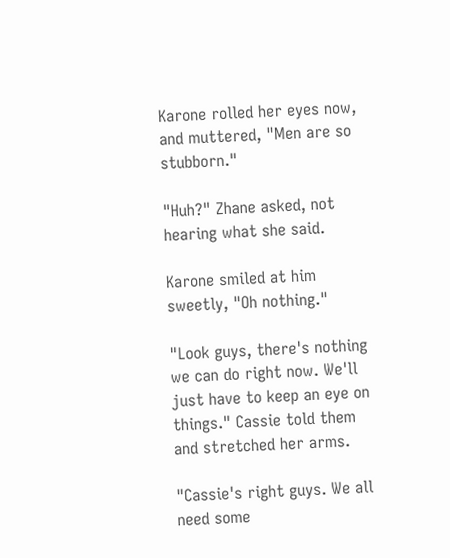Karone rolled her eyes now, and muttered, "Men are so stubborn."

"Huh?" Zhane asked, not hearing what she said.

Karone smiled at him sweetly, "Oh nothing."

"Look guys, there's nothing we can do right now. We'll just have to keep an eye on things." Cassie told them and stretched her arms.

"Cassie's right guys. We all need some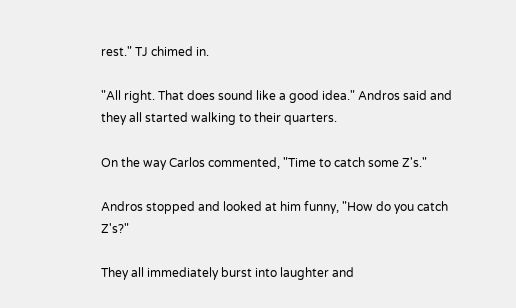rest." TJ chimed in.

"All right. That does sound like a good idea." Andros said and they all started walking to their quarters.

On the way Carlos commented, "Time to catch some Z's."

Andros stopped and looked at him funny, "How do you catch Z's?"

They all immediately burst into laughter and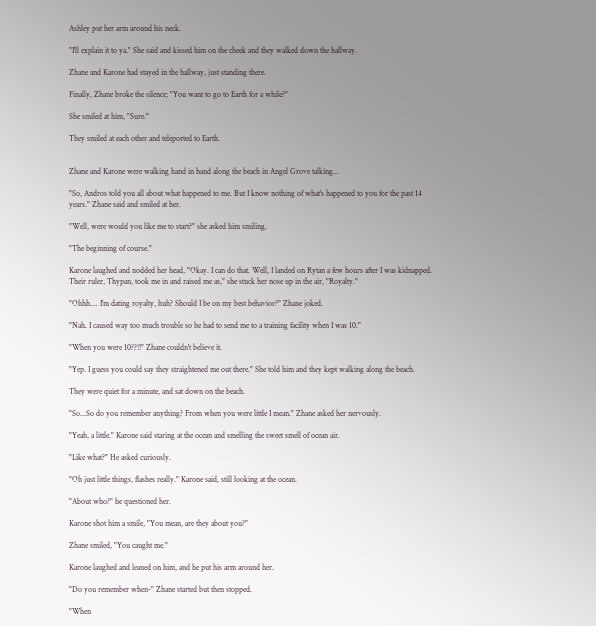Ashley put her arm around his neck.

"I'll explain it to ya." She said and kissed him on the cheek and they walked down the hallway.

Zhane and Karone had stayed in the hallway, just standing there.

Finally, Zhane broke the silence; "You want to go to Earth for a while?"

She smiled at him, "Sure."

They smiled at each other and teleported to Earth.


Zhane and Karone were walking hand in hand along the beach in Angel Grove talking...

"So, Andros told you all about what happened to me. But I know nothing of what's happened to you for the past 14 years." Zhane said and smiled at her.

"Well, were would you like me to start?" she asked him smiling.

"The beginning of course."

Karone laughed and nodded her head, "Okay. I can do that. Well, I landed on Rytan a few hours after I was kidnapped. Their ruler, Thypan, took me in and raised me as," she stuck her nose up in the air, "Royalty."

"Ohhh.... I'm dating royalty, huh? Should I be on my best behavior?" Zhane joked.

"Nah. I caused way too much trouble so he had to send me to a training facility when I was 10."

"When you were 10??!!" Zhane couldn't believe it.

"Yep. I guess you could say they straightened me out there." She told him and they kept walking along the beach.

They were quiet for a minute, and sat down on the beach.

"So...So do you remember anything? From when you were little I mean." Zhane asked her nervously.

"Yeah, a little." Karone said staring at the ocean and smelling the sweet smell of ocean air.

"Like what?" He asked curiously.

"Oh just little things, flashes really." Karone said, still looking at the ocean.

"About who?" he questioned her.

Karone shot him a smile, "You mean, are they about you?"

Zhane smiled, "You caught me."

Karone laughed and leaned on him, and he put his arm around her.

"Do you remember when-" Zhane started but then stopped.

"When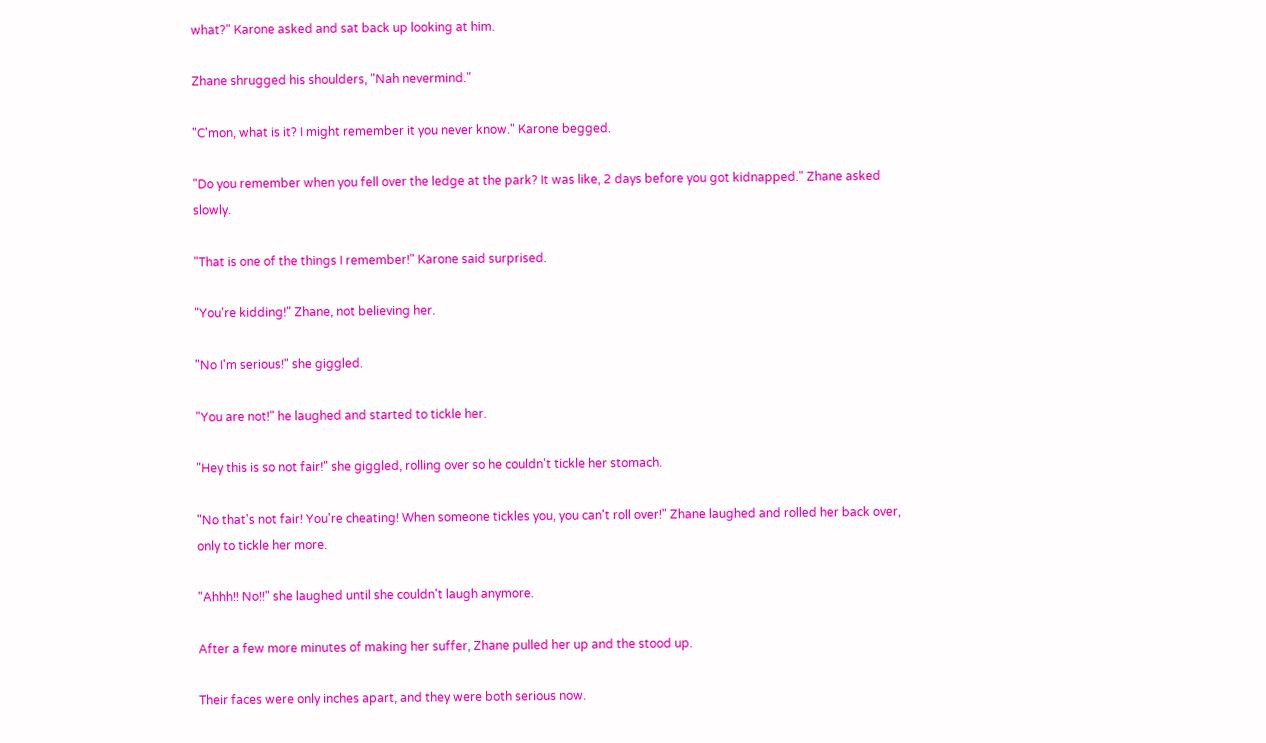what?" Karone asked and sat back up looking at him.

Zhane shrugged his shoulders, "Nah nevermind."

"C'mon, what is it? I might remember it you never know." Karone begged.

"Do you remember when you fell over the ledge at the park? It was like, 2 days before you got kidnapped." Zhane asked slowly.

"That is one of the things I remember!" Karone said surprised.

"You're kidding!" Zhane, not believing her.

"No I'm serious!" she giggled.

"You are not!" he laughed and started to tickle her.

"Hey this is so not fair!" she giggled, rolling over so he couldn't tickle her stomach.

"No that's not fair! You're cheating! When someone tickles you, you can't roll over!" Zhane laughed and rolled her back over, only to tickle her more.

"Ahhh!! No!!" she laughed until she couldn't laugh anymore.

After a few more minutes of making her suffer, Zhane pulled her up and the stood up.

Their faces were only inches apart, and they were both serious now.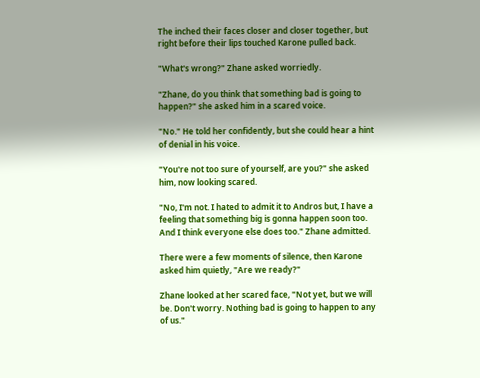The inched their faces closer and closer together, but right before their lips touched Karone pulled back.

"What's wrong?" Zhane asked worriedly.

"Zhane, do you think that something bad is going to happen?" she asked him in a scared voice.

"No." He told her confidently, but she could hear a hint of denial in his voice.

"You're not too sure of yourself, are you?" she asked him, now looking scared.

"No, I'm not. I hated to admit it to Andros but, I have a feeling that something big is gonna happen soon too. And I think everyone else does too." Zhane admitted.

There were a few moments of silence, then Karone asked him quietly, "Are we ready?"

Zhane looked at her scared face, "Not yet, but we will be. Don't worry. Nothing bad is going to happen to any of us."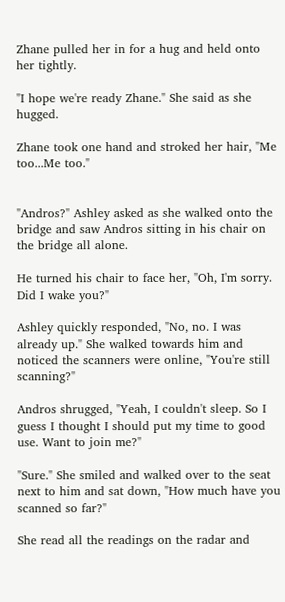Zhane pulled her in for a hug and held onto her tightly.

"I hope we're ready Zhane." She said as she hugged.

Zhane took one hand and stroked her hair, "Me too...Me too."


"Andros?" Ashley asked as she walked onto the bridge and saw Andros sitting in his chair on the bridge all alone.

He turned his chair to face her, "Oh, I'm sorry. Did I wake you?"

Ashley quickly responded, "No, no. I was already up." She walked towards him and noticed the scanners were online, "You're still scanning?"

Andros shrugged, "Yeah, I couldn't sleep. So I guess I thought I should put my time to good use. Want to join me?"

"Sure." She smiled and walked over to the seat next to him and sat down, "How much have you scanned so far?"

She read all the readings on the radar and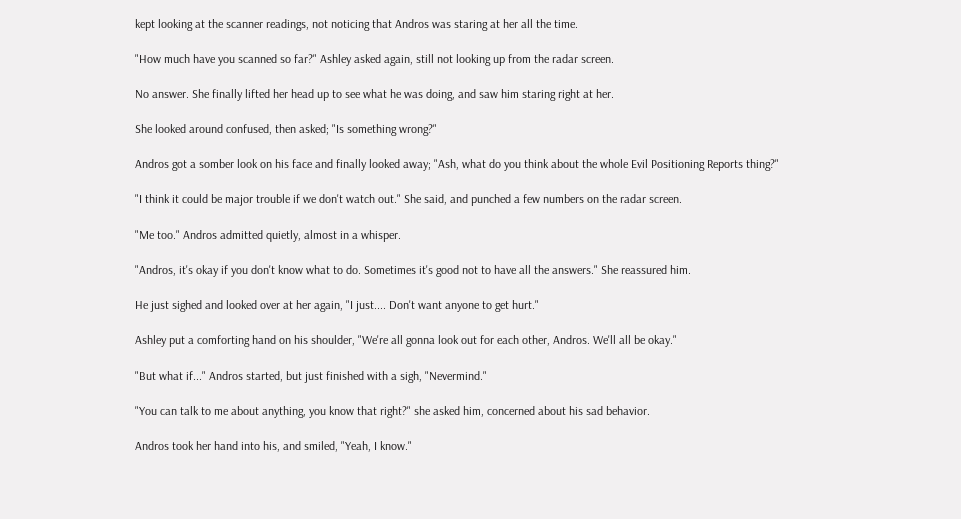kept looking at the scanner readings, not noticing that Andros was staring at her all the time.

"How much have you scanned so far?" Ashley asked again, still not looking up from the radar screen.

No answer. She finally lifted her head up to see what he was doing, and saw him staring right at her.

She looked around confused, then asked; "Is something wrong?"

Andros got a somber look on his face and finally looked away; "Ash, what do you think about the whole Evil Positioning Reports thing?"

"I think it could be major trouble if we don't watch out." She said, and punched a few numbers on the radar screen.

"Me too." Andros admitted quietly, almost in a whisper.

"Andros, it's okay if you don't know what to do. Sometimes it's good not to have all the answers." She reassured him.

He just sighed and looked over at her again, "I just.... Don't want anyone to get hurt."

Ashley put a comforting hand on his shoulder, "We're all gonna look out for each other, Andros. We'll all be okay."

"But what if..." Andros started, but just finished with a sigh, "Nevermind."

"You can talk to me about anything, you know that right?" she asked him, concerned about his sad behavior.

Andros took her hand into his, and smiled, "Yeah, I know."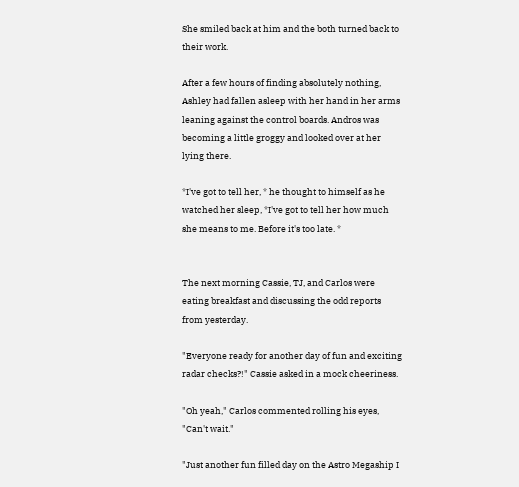She smiled back at him and the both turned back to their work.

After a few hours of finding absolutely nothing, Ashley had fallen asleep with her hand in her arms leaning against the control boards. Andros was becoming a little groggy and looked over at her lying there.

*I've got to tell her, * he thought to himself as he watched her sleep, *I've got to tell her how much she means to me. Before it's too late. *


The next morning Cassie, TJ, and Carlos were eating breakfast and discussing the odd reports from yesterday.

"Everyone ready for another day of fun and exciting radar checks?!" Cassie asked in a mock cheeriness.

"Oh yeah," Carlos commented rolling his eyes, "Can't wait."

"Just another fun filled day on the Astro Megaship I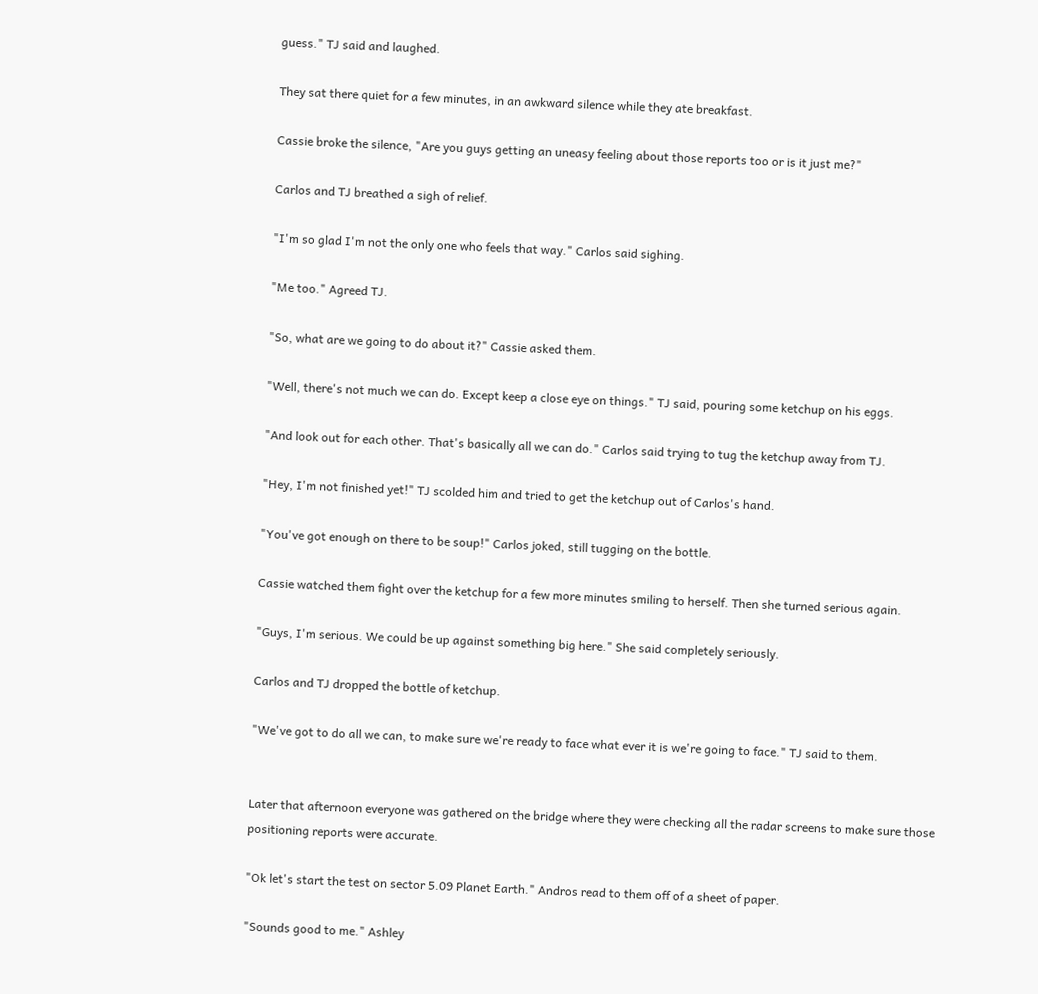guess." TJ said and laughed.

They sat there quiet for a few minutes, in an awkward silence while they ate breakfast.

Cassie broke the silence, "Are you guys getting an uneasy feeling about those reports too or is it just me?"

Carlos and TJ breathed a sigh of relief.

"I'm so glad I'm not the only one who feels that way." Carlos said sighing.

"Me too." Agreed TJ.

"So, what are we going to do about it?" Cassie asked them.

"Well, there's not much we can do. Except keep a close eye on things." TJ said, pouring some ketchup on his eggs.

"And look out for each other. That's basically all we can do." Carlos said trying to tug the ketchup away from TJ.

"Hey, I'm not finished yet!" TJ scolded him and tried to get the ketchup out of Carlos's hand.

"You've got enough on there to be soup!" Carlos joked, still tugging on the bottle.

Cassie watched them fight over the ketchup for a few more minutes smiling to herself. Then she turned serious again.

"Guys, I'm serious. We could be up against something big here." She said completely seriously.

Carlos and TJ dropped the bottle of ketchup.

"We've got to do all we can, to make sure we're ready to face what ever it is we're going to face." TJ said to them.


Later that afternoon everyone was gathered on the bridge where they were checking all the radar screens to make sure those positioning reports were accurate.

"Ok let's start the test on sector 5.09 Planet Earth." Andros read to them off of a sheet of paper.

"Sounds good to me." Ashley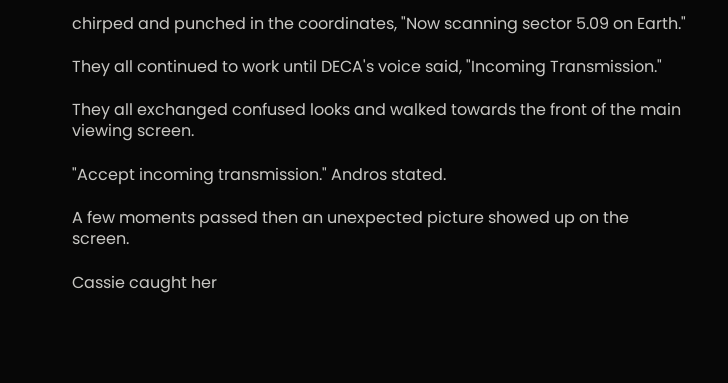chirped and punched in the coordinates, "Now scanning sector 5.09 on Earth."

They all continued to work until DECA's voice said, "Incoming Transmission."

They all exchanged confused looks and walked towards the front of the main viewing screen.

"Accept incoming transmission." Andros stated.

A few moments passed then an unexpected picture showed up on the screen.

Cassie caught her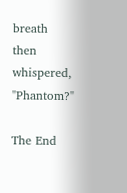breath then whispered, "Phantom?"

The End